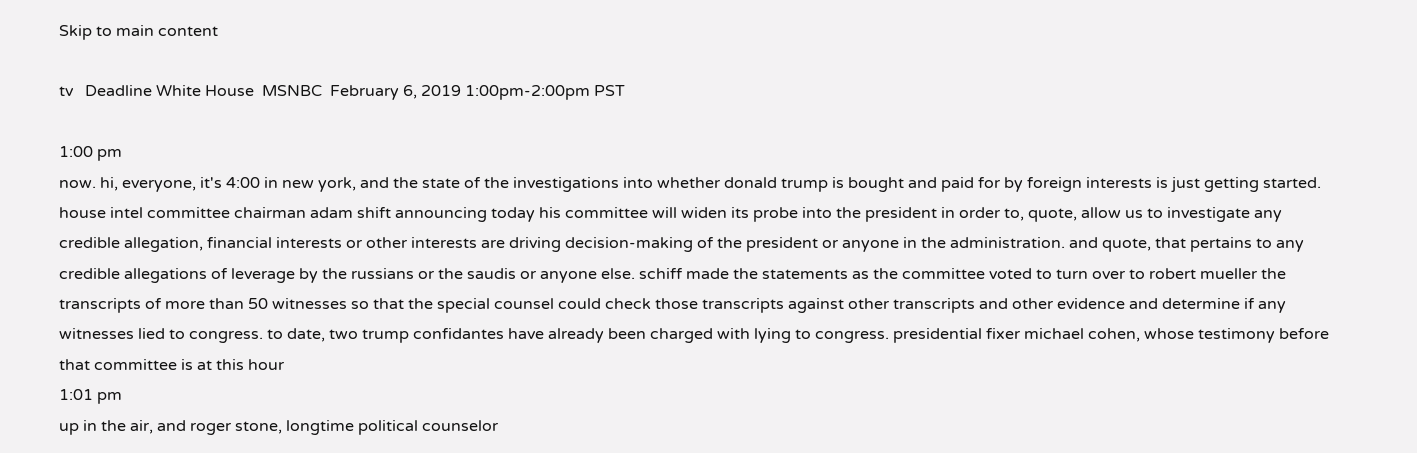Skip to main content

tv   Deadline White House  MSNBC  February 6, 2019 1:00pm-2:00pm PST

1:00 pm
now. hi, everyone, it's 4:00 in new york, and the state of the investigations into whether donald trump is bought and paid for by foreign interests is just getting started. house intel committee chairman adam shift announcing today his committee will widen its probe into the president in order to, quote, allow us to investigate any credible allegation, financial interests or other interests are driving decision-making of the president or anyone in the administration. and quote, that pertains to any credible allegations of leverage by the russians or the saudis or anyone else. schiff made the statements as the committee voted to turn over to robert mueller the transcripts of more than 50 witnesses so that the special counsel could check those transcripts against other transcripts and other evidence and determine if any witnesses lied to congress. to date, two trump confidantes have already been charged with lying to congress. presidential fixer michael cohen, whose testimony before that committee is at this hour
1:01 pm
up in the air, and roger stone, longtime political counselor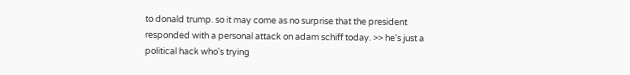to donald trump. so it may come as no surprise that the president responded with a personal attack on adam schiff today. >> he's just a political hack who's trying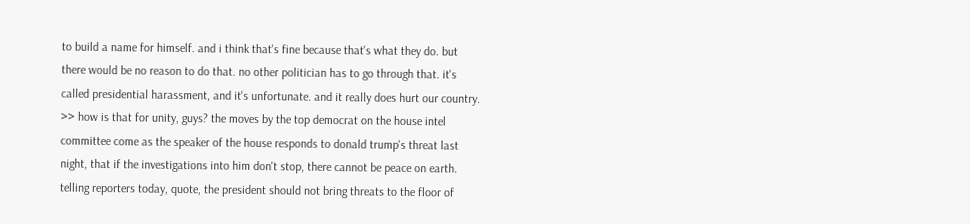to build a name for himself. and i think that's fine because that's what they do. but there would be no reason to do that. no other politician has to go through that. it's called presidential harassment, and it's unfortunate. and it really does hurt our country. >> how is that for unity, guys? the moves by the top democrat on the house intel committee come as the speaker of the house responds to donald trump's threat last night, that if the investigations into him don't stop, there cannot be peace on earth. telling reporters today, quote, the president should not bring threats to the floor of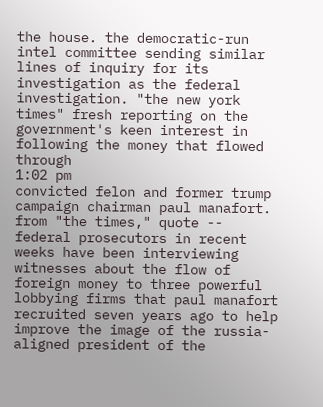the house. the democratic-run intel committee sending similar lines of inquiry for its investigation as the federal investigation. "the new york times" fresh reporting on the government's keen interest in following the money that flowed through
1:02 pm
convicted felon and former trump campaign chairman paul manafort. from "the times," quote -- federal prosecutors in recent weeks have been interviewing witnesses about the flow of foreign money to three powerful lobbying firms that paul manafort recruited seven years ago to help improve the image of the russia-aligned president of the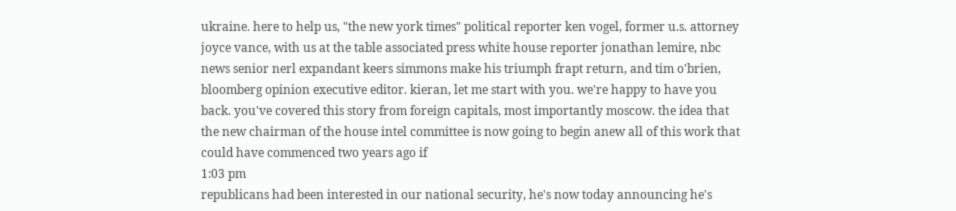ukraine. here to help us, "the new york times" political reporter ken vogel, former u.s. attorney joyce vance, with us at the table associated press white house reporter jonathan lemire, nbc news senior nerl expandant keers simmons make his triumph frapt return, and tim o'brien, bloomberg opinion executive editor. kieran, let me start with you. we're happy to have you back. you've covered this story from foreign capitals, most importantly moscow. the idea that the new chairman of the house intel committee is now going to begin anew all of this work that could have commenced two years ago if
1:03 pm
republicans had been interested in our national security, he's now today announcing he's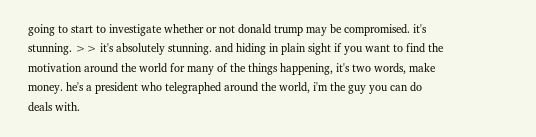going to start to investigate whether or not donald trump may be compromised. it's stunning. >> it's absolutely stunning. and hiding in plain sight if you want to find the motivation around the world for many of the things happening, it's two words, make money. he's a president who telegraphed around the world, i'm the guy you can do deals with.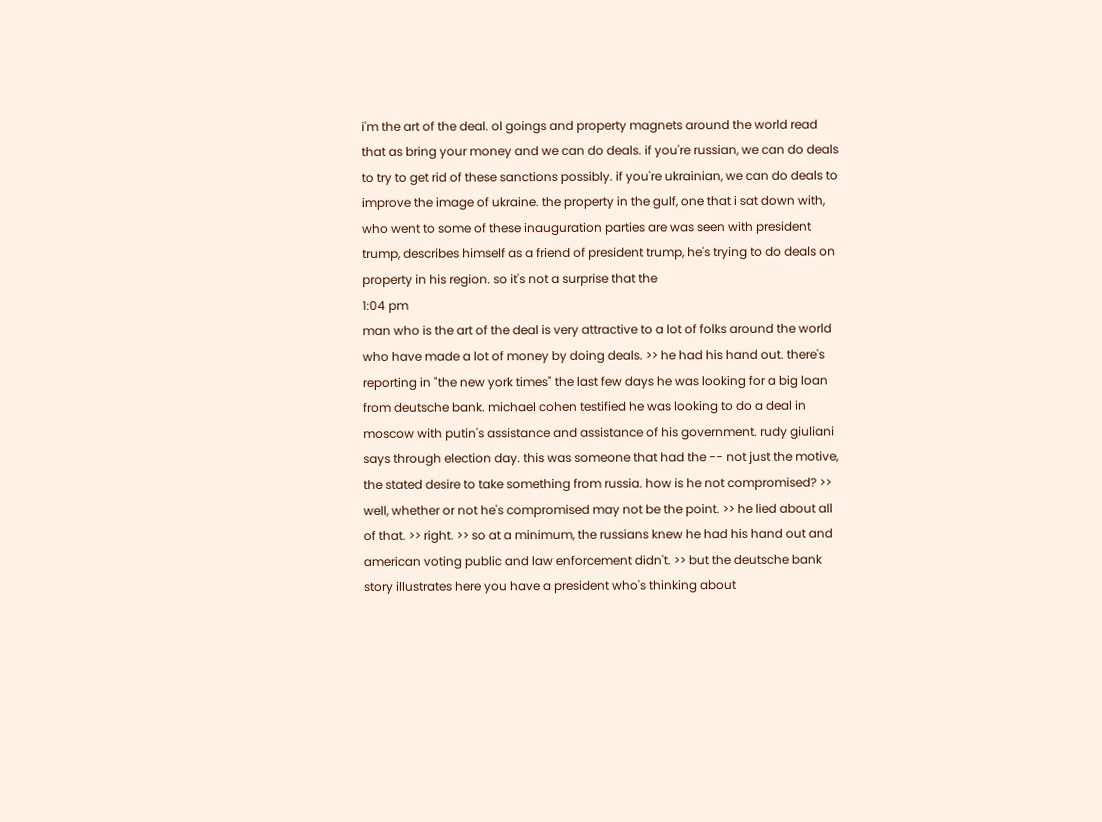i'm the art of the deal. ol goings and property magnets around the world read that as bring your money and we can do deals. if you're russian, we can do deals to try to get rid of these sanctions possibly. if you're ukrainian, we can do deals to improve the image of ukraine. the property in the gulf, one that i sat down with, who went to some of these inauguration parties are was seen with president trump, describes himself as a friend of president trump, he's trying to do deals on property in his region. so it's not a surprise that the
1:04 pm
man who is the art of the deal is very attractive to a lot of folks around the world who have made a lot of money by doing deals. >> he had his hand out. there's reporting in "the new york times" the last few days he was looking for a big loan from deutsche bank. michael cohen testified he was looking to do a deal in moscow with putin's assistance and assistance of his government. rudy giuliani says through election day. this was someone that had the -- not just the motive, the stated desire to take something from russia. how is he not compromised? >> well, whether or not he's compromised may not be the point. >> he lied about all of that. >> right. >> so at a minimum, the russians knew he had his hand out and american voting public and law enforcement didn't. >> but the deutsche bank story illustrates here you have a president who's thinking about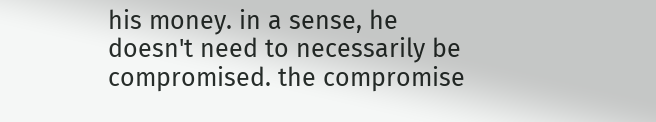his money. in a sense, he doesn't need to necessarily be compromised. the compromise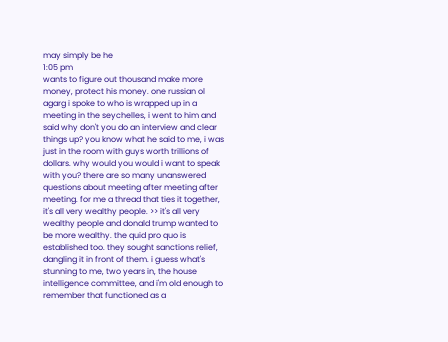may simply be he
1:05 pm
wants to figure out thousand make more money, protect his money. one russian ol agarg i spoke to who is wrapped up in a meeting in the seychelles, i went to him and said why don't you do an interview and clear things up? you know what he said to me, i was just in the room with guys worth trillions of dollars. why would you would i want to speak with you? there are so many unanswered questions about meeting after meeting after meeting. for me a thread that ties it together, it's all very wealthy people. >> it's all very wealthy people and donald trump wanted to be more wealthy. the quid pro quo is established too. they sought sanctions relief, dangling it in front of them. i guess what's stunning to me, two years in, the house intelligence committee, and i'm old enough to remember that functioned as a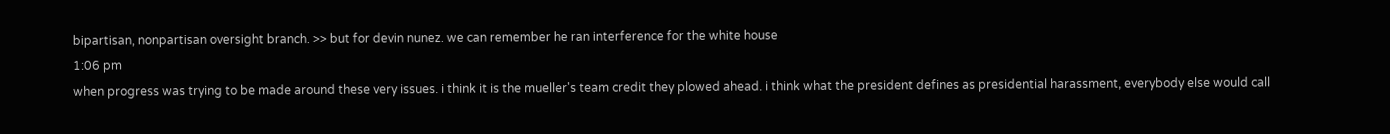bipartisan, nonpartisan oversight branch. >> but for devin nunez. we can remember he ran interference for the white house
1:06 pm
when progress was trying to be made around these very issues. i think it is the mueller's team credit they plowed ahead. i think what the president defines as presidential harassment, everybody else would call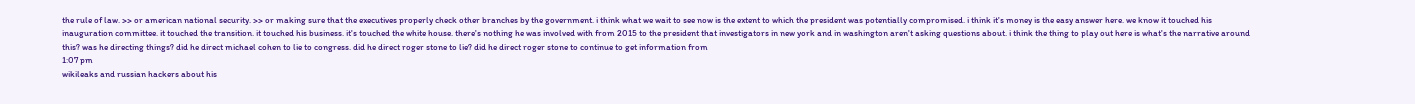the rule of law. >> or american national security. >> or making sure that the executives properly check other branches by the government. i think what we wait to see now is the extent to which the president was potentially compromised. i think it's money is the easy answer here. we know it touched his inauguration committee. it touched the transition. it touched his business. it's touched the white house. there's nothing he was involved with from 2015 to the president that investigators in new york and in washington aren't asking questions about. i think the thing to play out here is what's the narrative around this? was he directing things? did he direct michael cohen to lie to congress. did he direct roger stone to lie? did he direct roger stone to continue to get information from
1:07 pm
wikileaks and russian hackers about his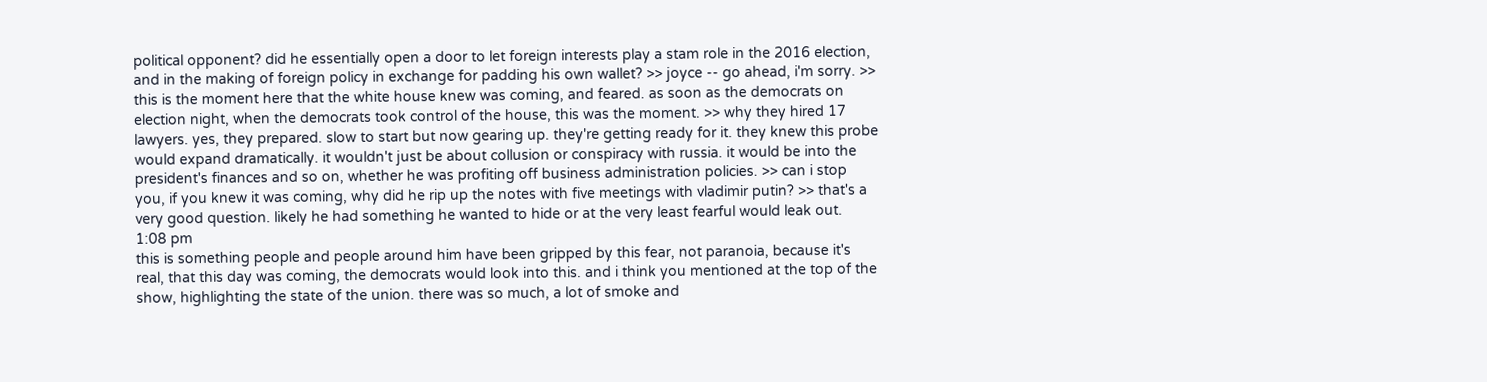political opponent? did he essentially open a door to let foreign interests play a stam role in the 2016 election, and in the making of foreign policy in exchange for padding his own wallet? >> joyce -- go ahead, i'm sorry. >> this is the moment here that the white house knew was coming, and feared. as soon as the democrats on election night, when the democrats took control of the house, this was the moment. >> why they hired 17 lawyers. yes, they prepared. slow to start but now gearing up. they're getting ready for it. they knew this probe would expand dramatically. it wouldn't just be about collusion or conspiracy with russia. it would be into the president's finances and so on, whether he was profiting off business administration policies. >> can i stop you, if you knew it was coming, why did he rip up the notes with five meetings with vladimir putin? >> that's a very good question. likely he had something he wanted to hide or at the very least fearful would leak out.
1:08 pm
this is something people and people around him have been gripped by this fear, not paranoia, because it's real, that this day was coming, the democrats would look into this. and i think you mentioned at the top of the show, highlighting the state of the union. there was so much, a lot of smoke and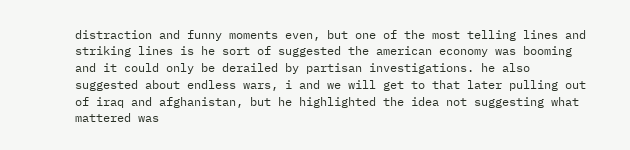distraction and funny moments even, but one of the most telling lines and striking lines is he sort of suggested the american economy was booming and it could only be derailed by partisan investigations. he also suggested about endless wars, i and we will get to that later pulling out of iraq and afghanistan, but he highlighted the idea not suggesting what mattered was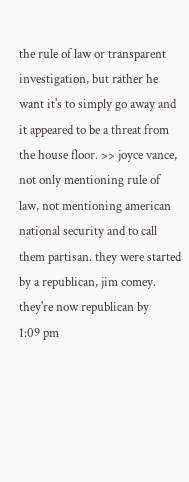the rule of law or transparent investigation, but rather he want it's to simply go away and it appeared to be a threat from the house floor. >> joyce vance, not only mentioning rule of law, not mentioning american national security and to call them partisan. they were started by a republican, jim comey. they're now republican by
1:09 pm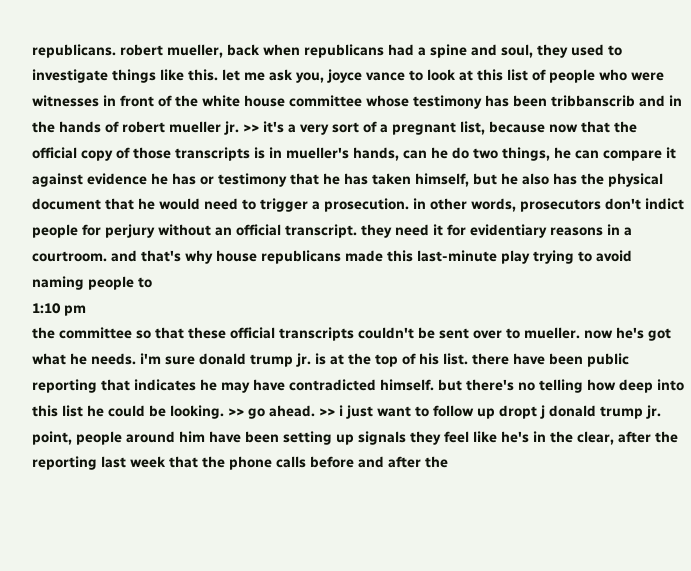republicans. robert mueller, back when republicans had a spine and soul, they used to investigate things like this. let me ask you, joyce vance to look at this list of people who were witnesses in front of the white house committee whose testimony has been tribbanscrib and in the hands of robert mueller jr. >> it's a very sort of a pregnant list, because now that the official copy of those transcripts is in mueller's hands, can he do two things, he can compare it against evidence he has or testimony that he has taken himself, but he also has the physical document that he would need to trigger a prosecution. in other words, prosecutors don't indict people for perjury without an official transcript. they need it for evidentiary reasons in a courtroom. and that's why house republicans made this last-minute play trying to avoid naming people to
1:10 pm
the committee so that these official transcripts couldn't be sent over to mueller. now he's got what he needs. i'm sure donald trump jr. is at the top of his list. there have been public reporting that indicates he may have contradicted himself. but there's no telling how deep into this list he could be looking. >> go ahead. >> i just want to follow up dropt j donald trump jr. point, people around him have been setting up signals they feel like he's in the clear, after the reporting last week that the phone calls before and after the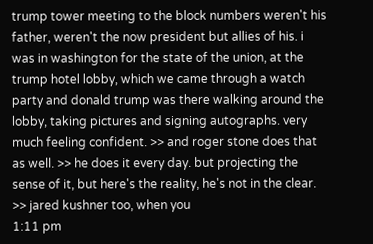trump tower meeting to the block numbers weren't his father, weren't the now president but allies of his. i was in washington for the state of the union, at the trump hotel lobby, which we came through a watch party and donald trump was there walking around the lobby, taking pictures and signing autographs. very much feeling confident. >> and roger stone does that as well. >> he does it every day. but projecting the sense of it, but here's the reality, he's not in the clear. >> jared kushner too, when you
1:11 pm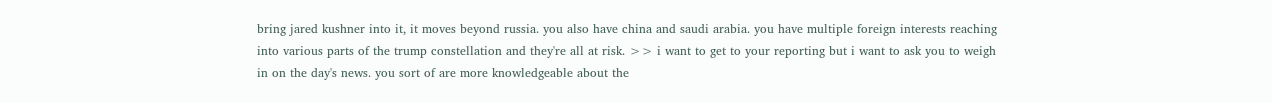bring jared kushner into it, it moves beyond russia. you also have china and saudi arabia. you have multiple foreign interests reaching into various parts of the trump constellation and they're all at risk. >> i want to get to your reporting but i want to ask you to weigh in on the day's news. you sort of are more knowledgeable about the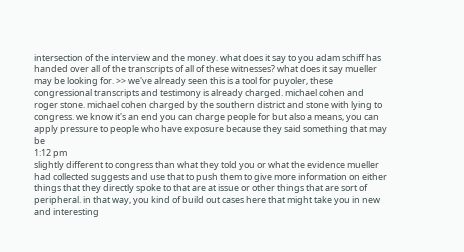intersection of the interview and the money. what does it say to you adam schiff has handed over all of the transcripts of all of these witnesses? what does it say mueller may be looking for. >> we've already seen this is a tool for puyoler, these congressional transcripts and testimony is already charged. michael cohen and roger stone. michael cohen charged by the southern district and stone with lying to congress. we know it's an end you can charge people for but also a means, you can apply pressure to people who have exposure because they said something that may be
1:12 pm
slightly different to congress than what they told you or what the evidence mueller had collected suggests and use that to push them to give more information on either things that they directly spoke to that are at issue or other things that are sort of peripheral. in that way, you kind of build out cases here that might take you in new and interesting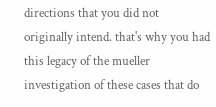directions that you did not originally intend. that's why you had this legacy of the mueller investigation of these cases that do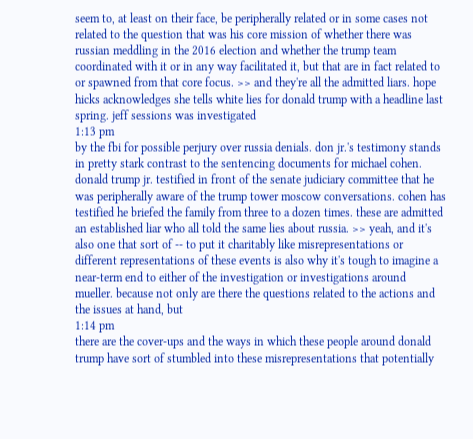seem to, at least on their face, be peripherally related or in some cases not related to the question that was his core mission of whether there was russian meddling in the 2016 election and whether the trump team coordinated with it or in any way facilitated it, but that are in fact related to or spawned from that core focus. >> and they're all the admitted liars. hope hicks acknowledges she tells white lies for donald trump with a headline last spring. jeff sessions was investigated
1:13 pm
by the fbi for possible perjury over russia denials. don jr.'s testimony stands in pretty stark contrast to the sentencing documents for michael cohen. donald trump jr. testified in front of the senate judiciary committee that he was peripherally aware of the trump tower moscow conversations. cohen has testified he briefed the family from three to a dozen times. these are admitted an established liar who all told the same lies about russia. >> yeah, and it's also one that sort of -- to put it charitably like misrepresentations or different representations of these events is also why it's tough to imagine a near-term end to either of the investigation or investigations around mueller. because not only are there the questions related to the actions and the issues at hand, but
1:14 pm
there are the cover-ups and the ways in which these people around donald trump have sort of stumbled into these misrepresentations that potentially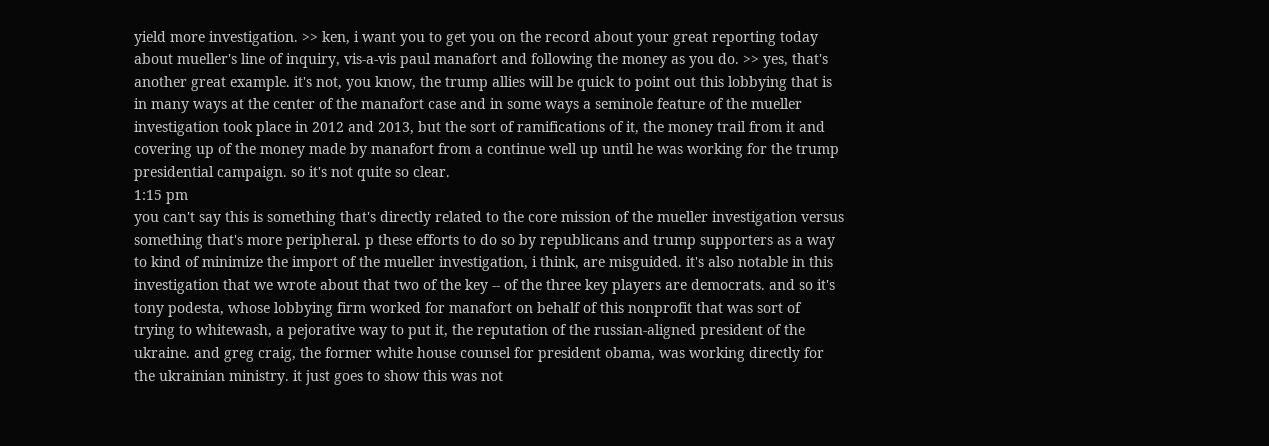yield more investigation. >> ken, i want you to get you on the record about your great reporting today about mueller's line of inquiry, vis-a-vis paul manafort and following the money as you do. >> yes, that's another great example. it's not, you know, the trump allies will be quick to point out this lobbying that is in many ways at the center of the manafort case and in some ways a seminole feature of the mueller investigation took place in 2012 and 2013, but the sort of ramifications of it, the money trail from it and covering up of the money made by manafort from a continue well up until he was working for the trump presidential campaign. so it's not quite so clear.
1:15 pm
you can't say this is something that's directly related to the core mission of the mueller investigation versus something that's more peripheral. p these efforts to do so by republicans and trump supporters as a way to kind of minimize the import of the mueller investigation, i think, are misguided. it's also notable in this investigation that we wrote about that two of the key -- of the three key players are democrats. and so it's tony podesta, whose lobbying firm worked for manafort on behalf of this nonprofit that was sort of trying to whitewash, a pejorative way to put it, the reputation of the russian-aligned president of the ukraine. and greg craig, the former white house counsel for president obama, was working directly for the ukrainian ministry. it just goes to show this was not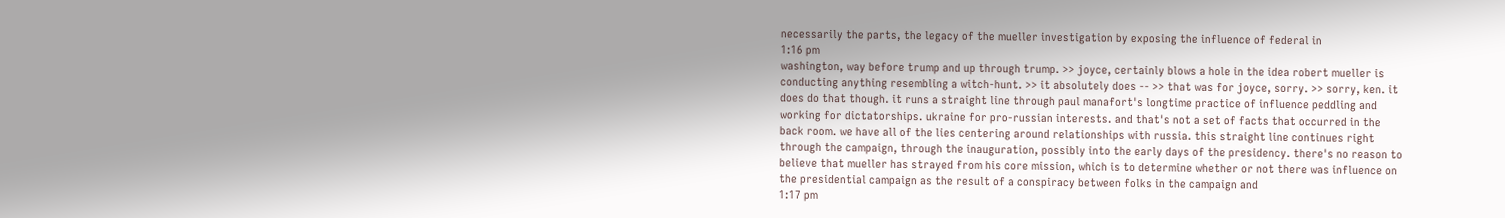necessarily the parts, the legacy of the mueller investigation by exposing the influence of federal in
1:16 pm
washington, way before trump and up through trump. >> joyce, certainly blows a hole in the idea robert mueller is conducting anything resembling a witch-hunt. >> it absolutely does -- >> that was for joyce, sorry. >> sorry, ken. it does do that though. it runs a straight line through paul manafort's longtime practice of influence peddling and working for dictatorships. ukraine for pro-russian interests. and that's not a set of facts that occurred in the back room. we have all of the lies centering around relationships with russia. this straight line continues right through the campaign, through the inauguration, possibly into the early days of the presidency. there's no reason to believe that mueller has strayed from his core mission, which is to determine whether or not there was influence on the presidential campaign as the result of a conspiracy between folks in the campaign and
1:17 pm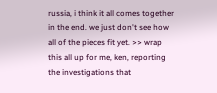russia, i think it all comes together in the end. we just don't see how all of the pieces fit yet. >> wrap this all up for me, ken, reporting the investigations that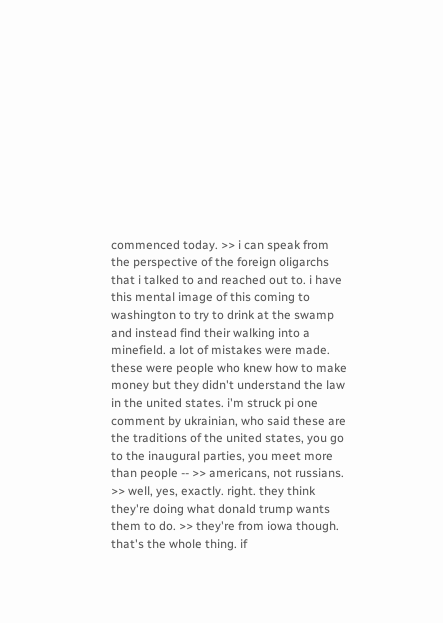commenced today. >> i can speak from the perspective of the foreign oligarchs that i talked to and reached out to. i have this mental image of this coming to washington to try to drink at the swamp and instead find their walking into a minefield. a lot of mistakes were made. these were people who knew how to make money but they didn't understand the law in the united states. i'm struck pi one comment by ukrainian, who said these are the traditions of the united states, you go to the inaugural parties, you meet more than people -- >> americans, not russians. >> well, yes, exactly. right. they think they're doing what donald trump wants them to do. >> they're from iowa though. that's the whole thing. if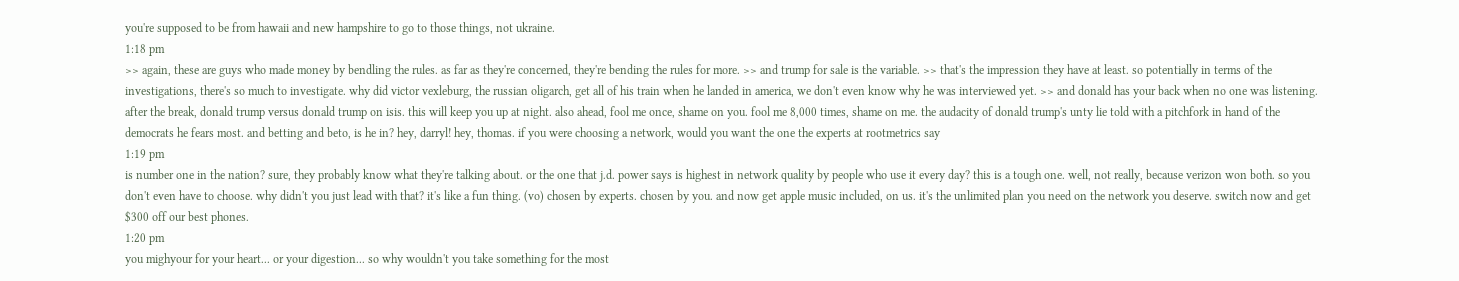you're supposed to be from hawaii and new hampshire to go to those things, not ukraine.
1:18 pm
>> again, these are guys who made money by bendling the rules. as far as they're concerned, they're bending the rules for more. >> and trump for sale is the variable. >> that's the impression they have at least. so potentially in terms of the investigations, there's so much to investigate. why did victor vexleburg, the russian oligarch, get all of his train when he landed in america, we don't even know why he was interviewed yet. >> and donald has your back when no one was listening. after the break, donald trump versus donald trump on isis. this will keep you up at night. also ahead, fool me once, shame on you. fool me 8,000 times, shame on me. the audacity of donald trump's unty lie told with a pitchfork in hand of the democrats he fears most. and betting and beto, is he in? hey, darryl! hey, thomas. if you were choosing a network, would you want the one the experts at rootmetrics say
1:19 pm
is number one in the nation? sure, they probably know what they're talking about. or the one that j.d. power says is highest in network quality by people who use it every day? this is a tough one. well, not really, because verizon won both. so you don't even have to choose. why didn't you just lead with that? it's like a fun thing. (vo) chosen by experts. chosen by you. and now get apple music included, on us. it's the unlimited plan you need on the network you deserve. switch now and get $300 off our best phones.
1:20 pm
you mighyour for your heart... or your digestion... so why wouldn't you take something for the most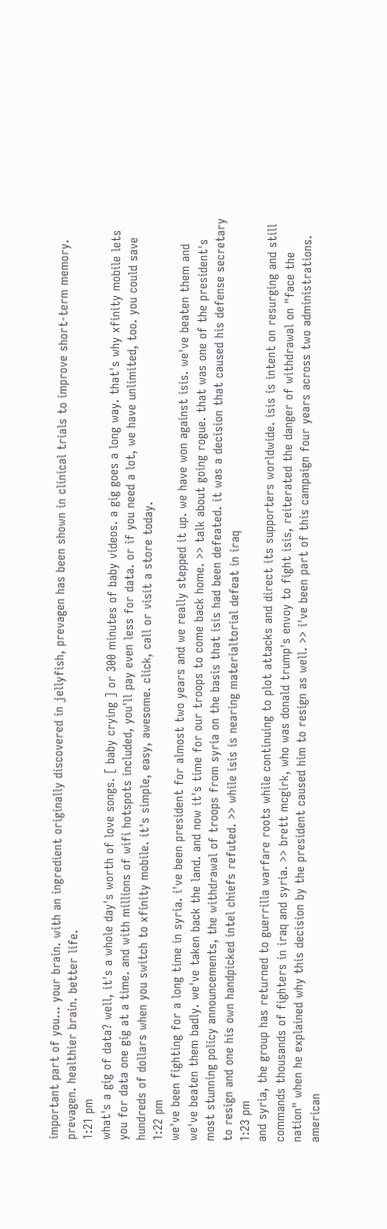important part of you... your brain. with an ingredient originally discovered in jellyfish, prevagen has been shown in clinical trials to improve short-term memory. prevagen. healthier brain. better life.
1:21 pm
what's a gig of data? well, it's a whole day's worth of love songs. [ baby crying ] or 300 minutes of baby videos. a gig goes a long way. that's why xfinity mobile lets you for data one gig at a time. and with millions of wifi hotspots included, you'll pay even less for data. or if you need a lot, we have unlimited, too. you could save hundreds of dollars when you switch to xfinity mobile. it's simple, easy, awesome. click, call or visit a store today.
1:22 pm
we've been fighting for a long time in syria. i've been president for almost two years and we really stepped it up. we have won against isis. we've beaten them and we've beaten them badly. we've taken back the land. and now it's time for our troops to come back home. >> talk about going rogue. that was one of the president's most stunning policy announcements, the withdrawal of troops from syria on the basis that isis had been defeated. it was a decision that caused his defense secretary to resign and one his own handpicked intel chiefs refuted. >> while isis is nearing materialtorial defeat in iraq
1:23 pm
and syria, the group has returned to guerrilla warfare roots while continuing to plot attacks and direct its supporters worldwide. isis is intent on resurging and still commands thousands of fighters in iraq and syria. >> brett mcgirk, who was donald trump's envoy to fight isis, reiterated the danger of withdrawal on "face the nation" when he explained why this decision by the president caused him to resign as well. >> i've been part of this campaign four years across two administrations. american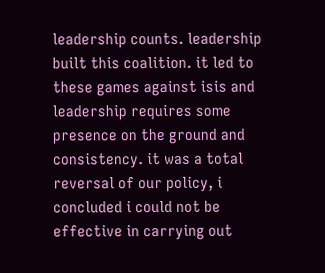leadership counts. leadership built this coalition. it led to these games against isis and leadership requires some presence on the ground and consistency. it was a total reversal of our policy, i concluded i could not be effective in carrying out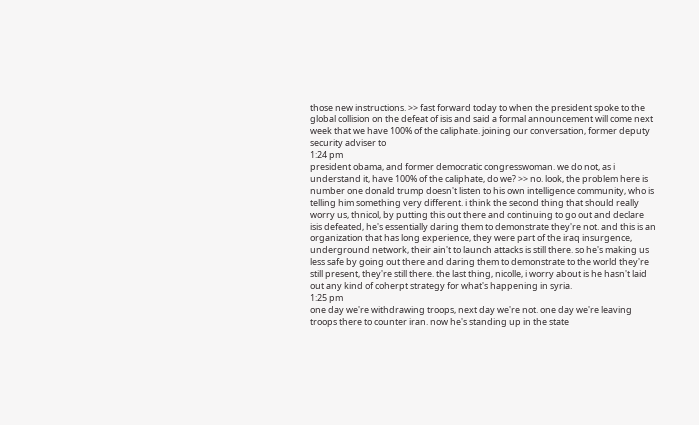those new instructions. >> fast forward today to when the president spoke to the global collision on the defeat of isis and said a formal announcement will come next week that we have 100% of the caliphate. joining our conversation, former deputy security adviser to
1:24 pm
president obama, and former democratic congresswoman. we do not, as i understand it, have 100% of the caliphate, do we? >> no. look, the problem here is number one donald trump doesn't listen to his own intelligence community, who is telling him something very different. i think the second thing that should really worry us, thnicol, by putting this out there and continuing to go out and declare isis defeated, he's essentially daring them to demonstrate they're not. and this is an organization that has long experience, they were part of the iraq insurgence, underground network, their ain't to launch attacks is still there. so he's making us less safe by going out there and daring them to demonstrate to the world they're still present, they're still there. the last thing, nicolle, i worry about is he hasn't laid out any kind of coherpt strategy for what's happening in syria.
1:25 pm
one day we're withdrawing troops, next day we're not. one day we're leaving troops there to counter iran. now he's standing up in the state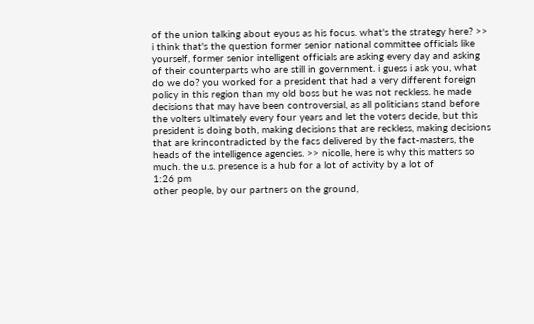of the union talking about eyous as his focus. what's the strategy here? >> i think that's the question former senior national committee officials like yourself, former senior intelligent officials are asking every day and asking of their counterparts who are still in government. i guess i ask you, what do we do? you worked for a president that had a very different foreign policy in this region than my old boss but he was not reckless. he made decisions that may have been controversial, as all politicians stand before the volters ultimately every four years and let the voters decide, but this president is doing both, making decisions that are reckless, making decisions that are krincontradicted by the facs delivered by the fact-masters, the heads of the intelligence agencies. >> nicolle, here is why this matters so much. the u.s. presence is a hub for a lot of activity by a lot of
1:26 pm
other people, by our partners on the ground,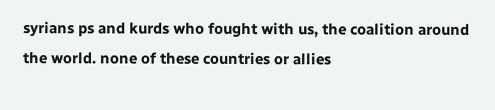syrians ps and kurds who fought with us, the coalition around the world. none of these countries or allies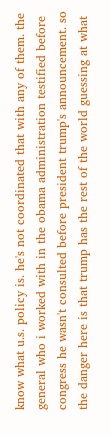know what u.s. policy is. he's not coordinated that with any of them. the general who i worked with in the obama administration testified before congress he wasn't consulted before president trump's announcement. so the danger here is that trump has the rest of the world guessing at what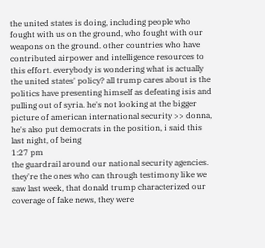the united states is doing, including people who fought with us on the ground, who fought with our weapons on the ground. other countries who have contributed airpower and intelligence resources to this effort. everybody is wondering what is actually the united states' policy? all trump cares about is the politics have presenting himself as defeating isis and pulling out of syria. he's not looking at the bigger picture of american international security >> donna, he's also put democrats in the position, i said this last night, of being
1:27 pm
the guardrail around our national security agencies. they're the ones who can through testimony like we saw last week, that donald trump characterized our coverage of fake news, they were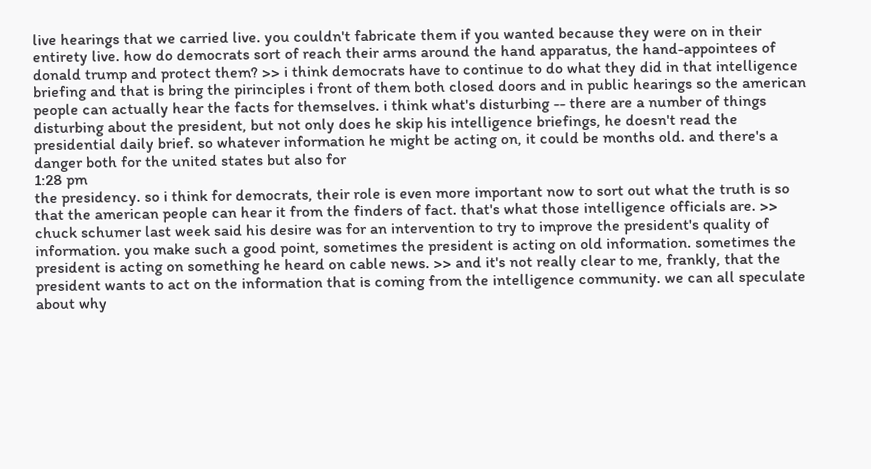live hearings that we carried live. you couldn't fabricate them if you wanted because they were on in their entirety live. how do democrats sort of reach their arms around the hand apparatus, the hand-appointees of donald trump and protect them? >> i think democrats have to continue to do what they did in that intelligence briefing and that is bring the pirinciples i front of them both closed doors and in public hearings so the american people can actually hear the facts for themselves. i think what's disturbing -- there are a number of things disturbing about the president, but not only does he skip his intelligence briefings, he doesn't read the presidential daily brief. so whatever information he might be acting on, it could be months old. and there's a danger both for the united states but also for
1:28 pm
the presidency. so i think for democrats, their role is even more important now to sort out what the truth is so that the american people can hear it from the finders of fact. that's what those intelligence officials are. >> chuck schumer last week said his desire was for an intervention to try to improve the president's quality of information. you make such a good point, sometimes the president is acting on old information. sometimes the president is acting on something he heard on cable news. >> and it's not really clear to me, frankly, that the president wants to act on the information that is coming from the intelligence community. we can all speculate about why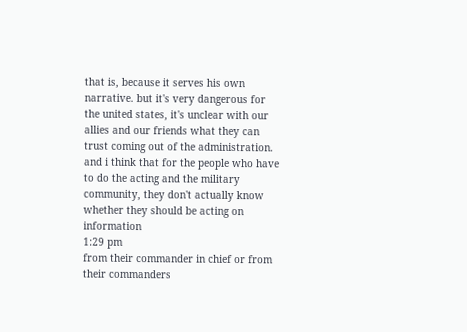that is, because it serves his own narrative. but it's very dangerous for the united states, it's unclear with our allies and our friends what they can trust coming out of the administration. and i think that for the people who have to do the acting and the military community, they don't actually know whether they should be acting on information
1:29 pm
from their commander in chief or from their commanders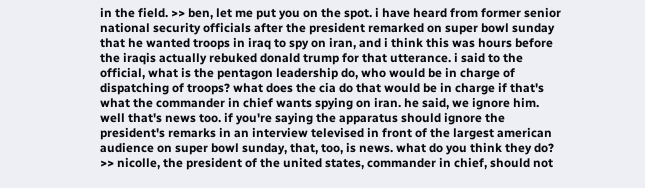in the field. >> ben, let me put you on the spot. i have heard from former senior national security officials after the president remarked on super bowl sunday that he wanted troops in iraq to spy on iran, and i think this was hours before the iraqis actually rebuked donald trump for that utterance. i said to the official, what is the pentagon leadership do, who would be in charge of dispatching of troops? what does the cia do that would be in charge if that's what the commander in chief wants spying on iran. he said, we ignore him. well that's news too. if you're saying the apparatus should ignore the president's remarks in an interview televised in front of the largest american audience on super bowl sunday, that, too, is news. what do you think they do? >> nicolle, the president of the united states, commander in chief, should not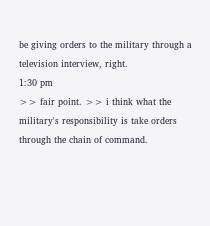be giving orders to the military through a television interview, right.
1:30 pm
>> fair point. >> i think what the military's responsibility is take orders through the chain of command.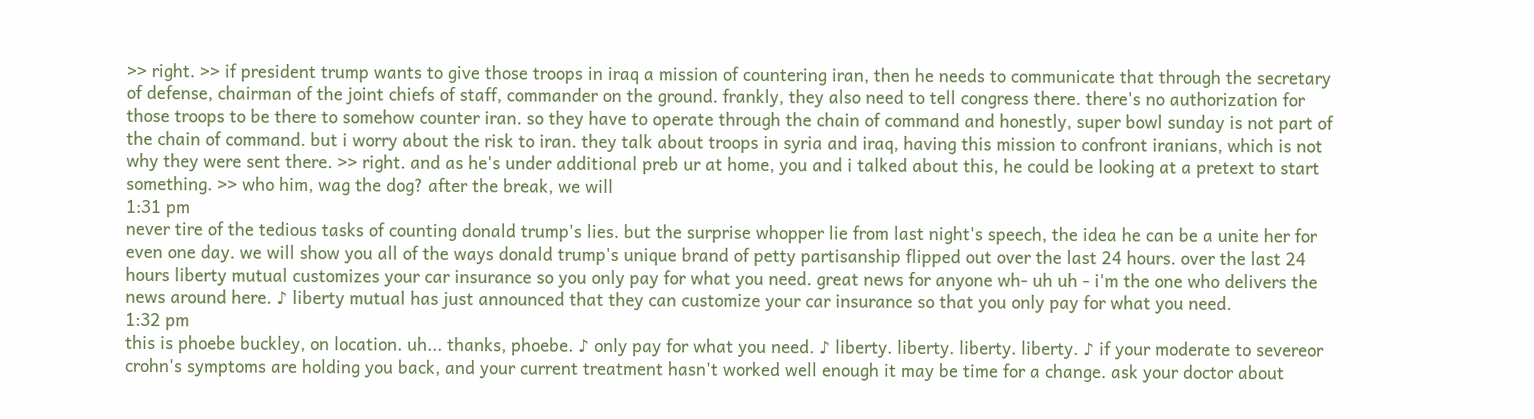>> right. >> if president trump wants to give those troops in iraq a mission of countering iran, then he needs to communicate that through the secretary of defense, chairman of the joint chiefs of staff, commander on the ground. frankly, they also need to tell congress there. there's no authorization for those troops to be there to somehow counter iran. so they have to operate through the chain of command and honestly, super bowl sunday is not part of the chain of command. but i worry about the risk to iran. they talk about troops in syria and iraq, having this mission to confront iranians, which is not why they were sent there. >> right. and as he's under additional preb ur at home, you and i talked about this, he could be looking at a pretext to start something. >> who him, wag the dog? after the break, we will
1:31 pm
never tire of the tedious tasks of counting donald trump's lies. but the surprise whopper lie from last night's speech, the idea he can be a unite her for even one day. we will show you all of the ways donald trump's unique brand of petty partisanship flipped out over the last 24 hours. over the last 24 hours liberty mutual customizes your car insurance so you only pay for what you need. great news for anyone wh- uh uh - i'm the one who delivers the news around here. ♪ liberty mutual has just announced that they can customize your car insurance so that you only pay for what you need.
1:32 pm
this is phoebe buckley, on location. uh... thanks, phoebe. ♪ only pay for what you need. ♪ liberty. liberty. liberty. liberty. ♪ if your moderate to severeor crohn's symptoms are holding you back, and your current treatment hasn't worked well enough it may be time for a change. ask your doctor about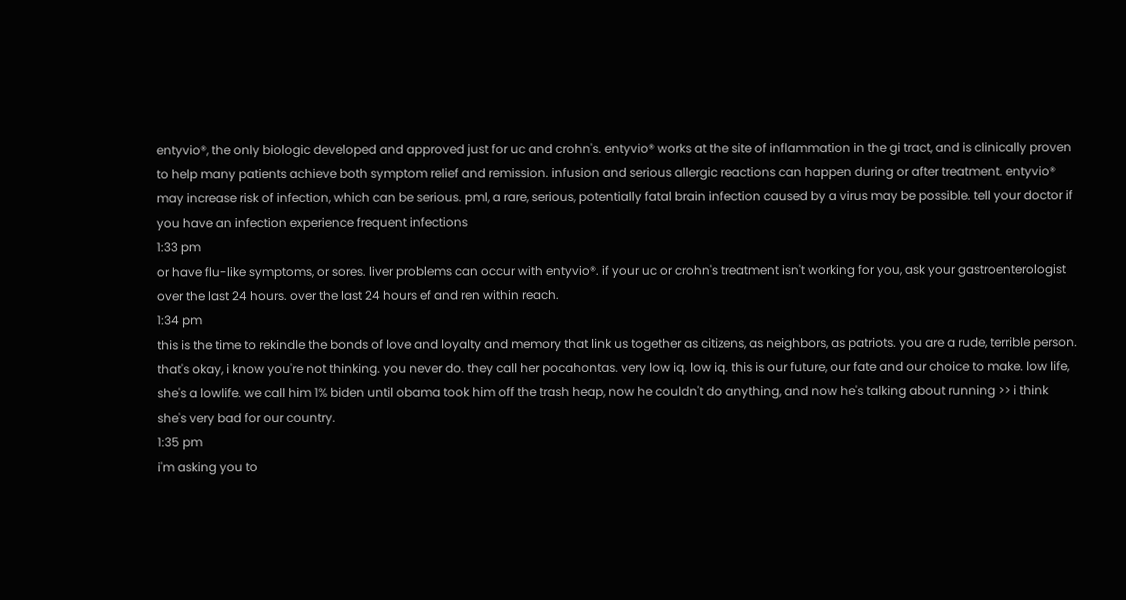entyvio®, the only biologic developed and approved just for uc and crohn's. entyvio® works at the site of inflammation in the gi tract, and is clinically proven to help many patients achieve both symptom relief and remission. infusion and serious allergic reactions can happen during or after treatment. entyvio® may increase risk of infection, which can be serious. pml, a rare, serious, potentially fatal brain infection caused by a virus may be possible. tell your doctor if you have an infection experience frequent infections
1:33 pm
or have flu-like symptoms, or sores. liver problems can occur with entyvio®. if your uc or crohn's treatment isn't working for you, ask your gastroenterologist over the last 24 hours. over the last 24 hours ef and ren within reach.
1:34 pm
this is the time to rekindle the bonds of love and loyalty and memory that link us together as citizens, as neighbors, as patriots. you are a rude, terrible person. that's okay, i know you're not thinking. you never do. they call her pocahontas. very low iq. low iq. this is our future, our fate and our choice to make. low life, she's a lowlife. we call him 1% biden until obama took him off the trash heap, now he couldn't do anything, and now he's talking about running >> i think she's very bad for our country.
1:35 pm
i'm asking you to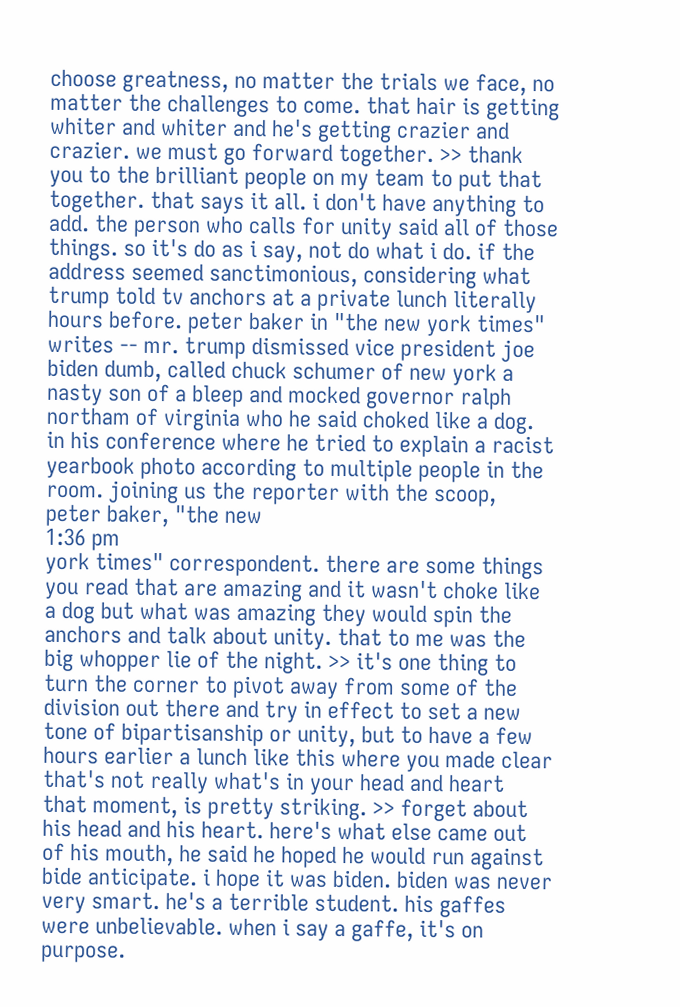choose greatness, no matter the trials we face, no matter the challenges to come. that hair is getting whiter and whiter and he's getting crazier and crazier. we must go forward together. >> thank you to the brilliant people on my team to put that together. that says it all. i don't have anything to add. the person who calls for unity said all of those things. so it's do as i say, not do what i do. if the address seemed sanctimonious, considering what trump told tv anchors at a private lunch literally hours before. peter baker in "the new york times" writes -- mr. trump dismissed vice president joe biden dumb, called chuck schumer of new york a nasty son of a bleep and mocked governor ralph northam of virginia who he said choked like a dog. in his conference where he tried to explain a racist yearbook photo according to multiple people in the room. joining us the reporter with the scoop, peter baker, "the new
1:36 pm
york times" correspondent. there are some things you read that are amazing and it wasn't choke like a dog but what was amazing they would spin the anchors and talk about unity. that to me was the big whopper lie of the night. >> it's one thing to turn the corner to pivot away from some of the division out there and try in effect to set a new tone of bipartisanship or unity, but to have a few hours earlier a lunch like this where you made clear that's not really what's in your head and heart that moment, is pretty striking. >> forget about his head and his heart. here's what else came out of his mouth, he said he hoped he would run against bide anticipate. i hope it was biden. biden was never very smart. he's a terrible student. his gaffes were unbelievable. when i say a gaffe, it's on purpose.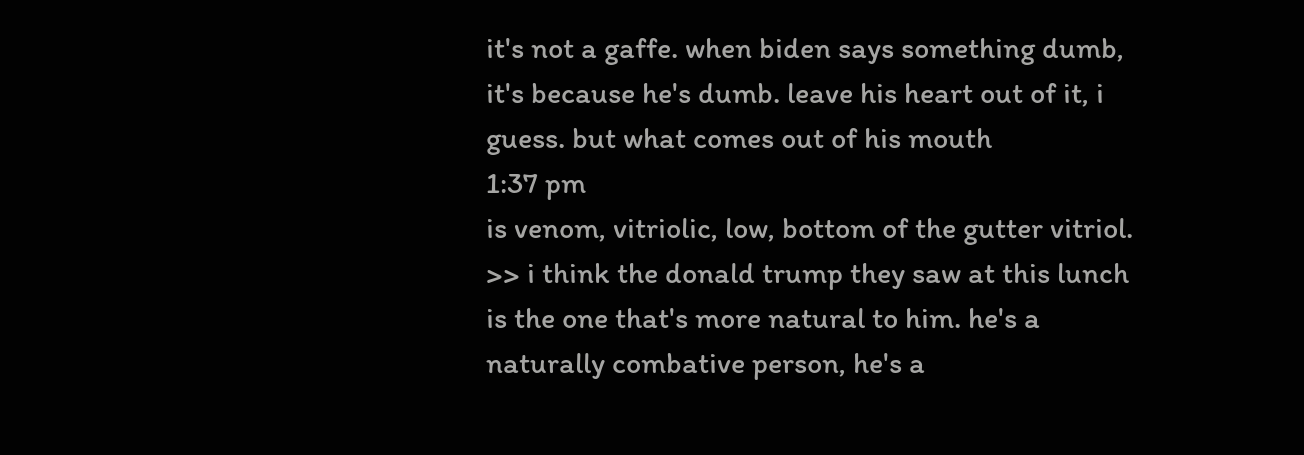it's not a gaffe. when biden says something dumb, it's because he's dumb. leave his heart out of it, i guess. but what comes out of his mouth
1:37 pm
is venom, vitriolic, low, bottom of the gutter vitriol. >> i think the donald trump they saw at this lunch is the one that's more natural to him. he's a naturally combative person, he's a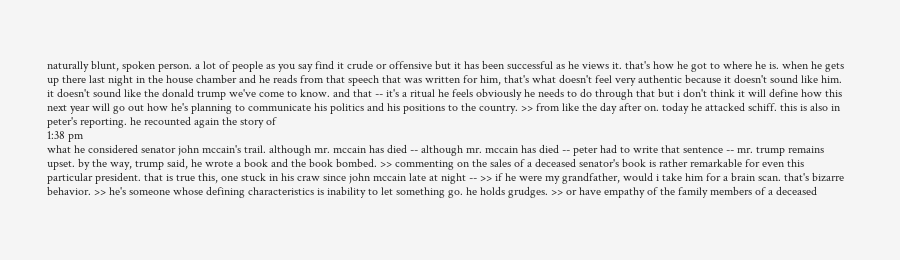naturally blunt, spoken person. a lot of people as you say find it crude or offensive but it has been successful as he views it. that's how he got to where he is. when he gets up there last night in the house chamber and he reads from that speech that was written for him, that's what doesn't feel very authentic because it doesn't sound like him. it doesn't sound like the donald trump we've come to know. and that -- it's a ritual he feels obviously he needs to do through that but i don't think it will define how this next year will go out how he's planning to communicate his politics and his positions to the country. >> from like the day after on. today he attacked schiff. this is also in peter's reporting. he recounted again the story of
1:38 pm
what he considered senator john mccain's trail. although mr. mccain has died -- although mr. mccain has died -- peter had to write that sentence -- mr. trump remains upset. by the way, trump said, he wrote a book and the book bombed. >> commenting on the sales of a deceased senator's book is rather remarkable for even this particular president. that is true this, one stuck in his craw since john mccain late at night -- >> if he were my grandfather, would i take him for a brain scan. that's bizarre behavior. >> he's someone whose defining characteristics is inability to let something go. he holds grudges. >> or have empathy of the family members of a deceased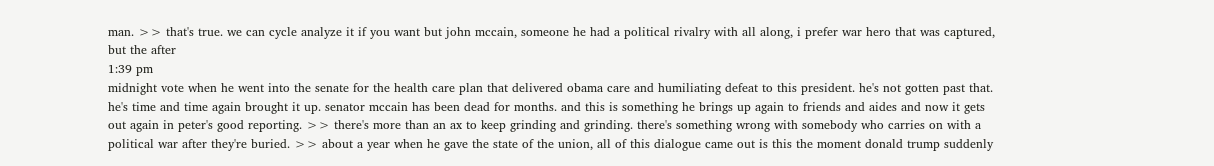man. >> that's true. we can cycle analyze it if you want but john mccain, someone he had a political rivalry with all along, i prefer war hero that was captured, but the after
1:39 pm
midnight vote when he went into the senate for the health care plan that delivered obama care and humiliating defeat to this president. he's not gotten past that. he's time and time again brought it up. senator mccain has been dead for months. and this is something he brings up again to friends and aides and now it gets out again in peter's good reporting. >> there's more than an ax to keep grinding and grinding. there's something wrong with somebody who carries on with a political war after they're buried. >> about a year when he gave the state of the union, all of this dialogue came out is this the moment donald trump suddenly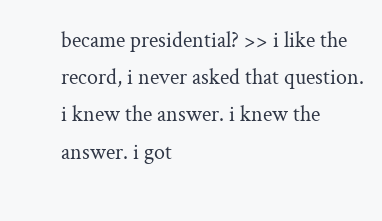became presidential? >> i like the record, i never asked that question. i knew the answer. i knew the answer. i got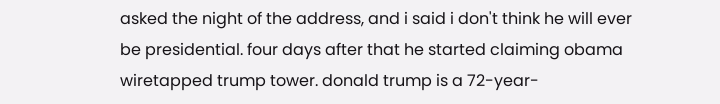asked the night of the address, and i said i don't think he will ever be presidential. four days after that he started claiming obama wiretapped trump tower. donald trump is a 72-year-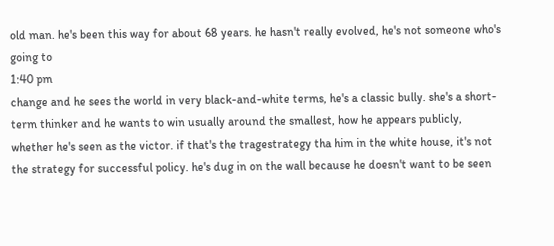old man. he's been this way for about 68 years. he hasn't really evolved, he's not someone who's going to
1:40 pm
change and he sees the world in very black-and-white terms, he's a classic bully. she's a short-term thinker and he wants to win usually around the smallest, how he appears publicly, whether he's seen as the victor. if that's the tragestrategy tha him in the white house, it's not the strategy for successful policy. he's dug in on the wall because he doesn't want to be seen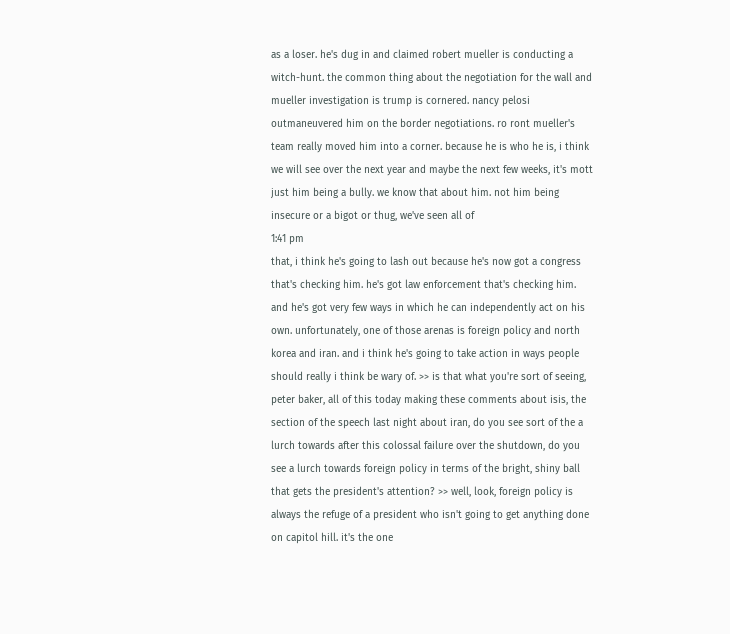as a loser. he's dug in and claimed robert mueller is conducting a witch-hunt. the common thing about the negotiation for the wall and mueller investigation is trump is cornered. nancy pelosi outmaneuvered him on the border negotiations. ro ront mueller's team really moved him into a corner. because he is who he is, i think we will see over the next year and maybe the next few weeks, it's mott just him being a bully. we know that about him. not him being insecure or a bigot or thug, we've seen all of
1:41 pm
that, i think he's going to lash out because he's now got a congress that's checking him. he's got law enforcement that's checking him. and he's got very few ways in which he can independently act on his own. unfortunately, one of those arenas is foreign policy and north korea and iran. and i think he's going to take action in ways people should really i think be wary of. >> is that what you're sort of seeing, peter baker, all of this today making these comments about isis, the section of the speech last night about iran, do you see sort of the a lurch towards after this colossal failure over the shutdown, do you see a lurch towards foreign policy in terms of the bright, shiny ball that gets the president's attention? >> well, look, foreign policy is always the refuge of a president who isn't going to get anything done on capitol hill. it's the one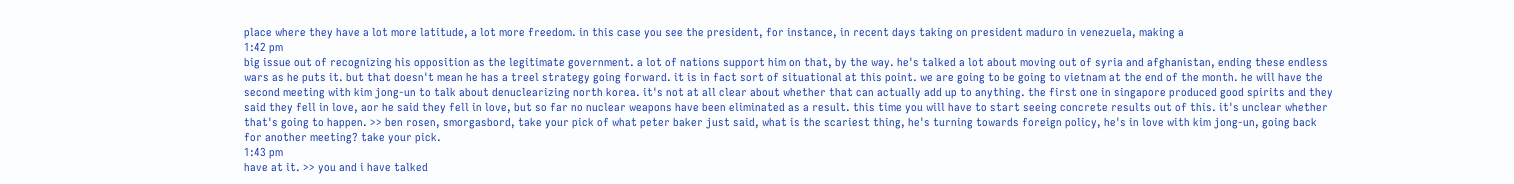place where they have a lot more latitude, a lot more freedom. in this case you see the president, for instance, in recent days taking on president maduro in venezuela, making a
1:42 pm
big issue out of recognizing his opposition as the legitimate government. a lot of nations support him on that, by the way. he's talked a lot about moving out of syria and afghanistan, ending these endless wars as he puts it. but that doesn't mean he has a treel strategy going forward. it is in fact sort of situational at this point. we are going to be going to vietnam at the end of the month. he will have the second meeting with kim jong-un to talk about denuclearizing north korea. it's not at all clear about whether that can actually add up to anything. the first one in singapore produced good spirits and they said they fell in love, aor he said they fell in love, but so far no nuclear weapons have been eliminated as a result. this time you will have to start seeing concrete results out of this. it's unclear whether that's going to happen. >> ben rosen, smorgasbord, take your pick of what peter baker just said, what is the scariest thing, he's turning towards foreign policy, he's in love with kim jong-un, going back for another meeting? take your pick.
1:43 pm
have at it. >> you and i have talked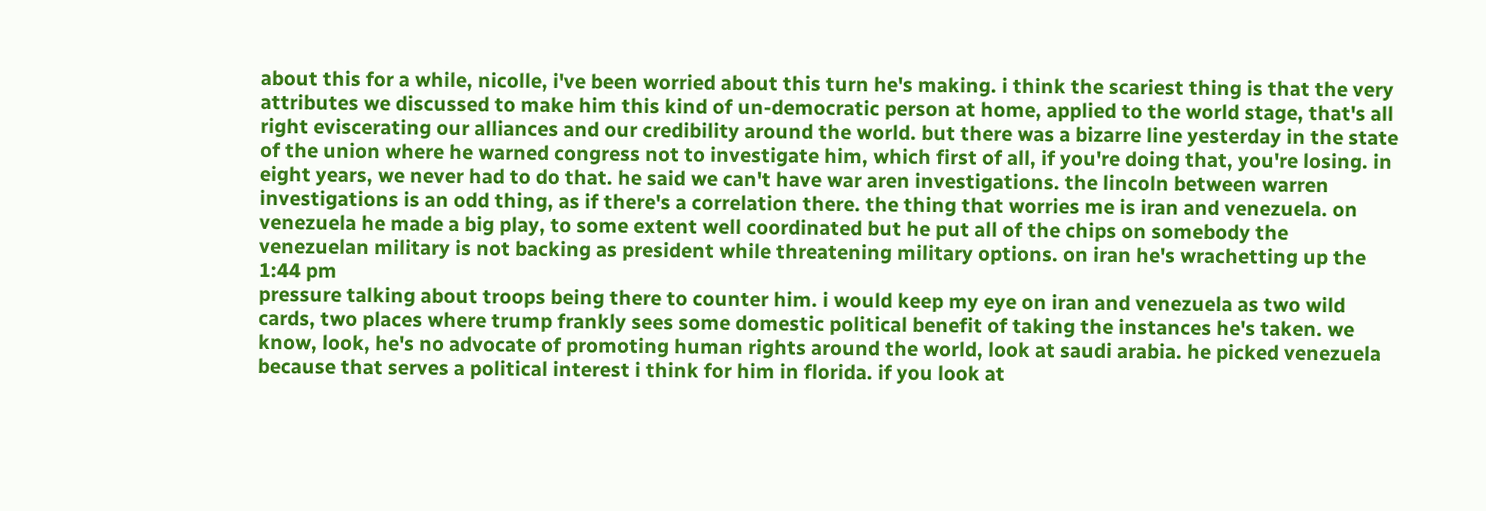about this for a while, nicolle, i've been worried about this turn he's making. i think the scariest thing is that the very attributes we discussed to make him this kind of un-democratic person at home, applied to the world stage, that's all right eviscerating our alliances and our credibility around the world. but there was a bizarre line yesterday in the state of the union where he warned congress not to investigate him, which first of all, if you're doing that, you're losing. in eight years, we never had to do that. he said we can't have war aren investigations. the lincoln between warren investigations is an odd thing, as if there's a correlation there. the thing that worries me is iran and venezuela. on venezuela he made a big play, to some extent well coordinated but he put all of the chips on somebody the venezuelan military is not backing as president while threatening military options. on iran he's wrachetting up the
1:44 pm
pressure talking about troops being there to counter him. i would keep my eye on iran and venezuela as two wild cards, two places where trump frankly sees some domestic political benefit of taking the instances he's taken. we know, look, he's no advocate of promoting human rights around the world, look at saudi arabia. he picked venezuela because that serves a political interest i think for him in florida. if you look at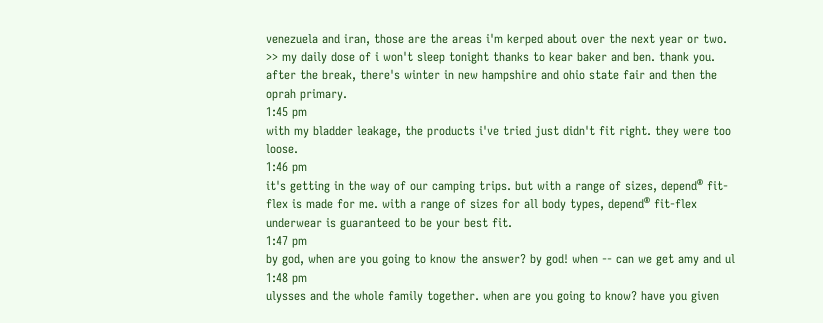venezuela and iran, those are the areas i'm kerped about over the next year or two. >> my daily dose of i won't sleep tonight thanks to kear baker and ben. thank you. after the break, there's winter in new hampshire and ohio state fair and then the oprah primary.
1:45 pm
with my bladder leakage, the products i've tried just didn't fit right. they were too loose.
1:46 pm
it's getting in the way of our camping trips. but with a range of sizes, depend® fit-flex is made for me. with a range of sizes for all body types, depend® fit-flex underwear is guaranteed to be your best fit.
1:47 pm
by god, when are you going to know the answer? by god! when -- can we get amy and ul
1:48 pm
ulysses and the whole family together. when are you going to know? have you given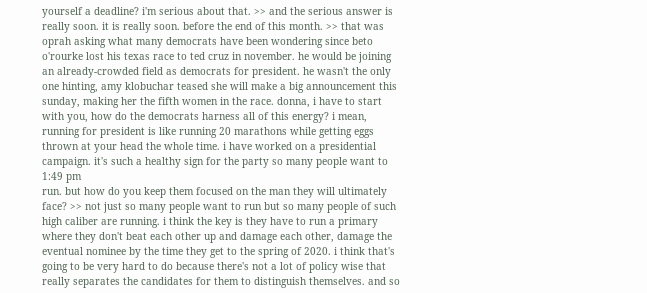yourself a deadline? i'm serious about that. >> and the serious answer is really soon. it is really soon. before the end of this month. >> that was oprah asking what many democrats have been wondering since beto o'rourke lost his texas race to ted cruz in november. he would be joining an already-crowded field as democrats for president. he wasn't the only one hinting, amy klobuchar teased she will make a big announcement this sunday, making her the fifth women in the race. donna, i have to start with you, how do the democrats harness all of this energy? i mean, running for president is like running 20 marathons while getting eggs thrown at your head the whole time. i have worked on a presidential campaign. it's such a healthy sign for the party so many people want to
1:49 pm
run. but how do you keep them focused on the man they will ultimately face? >> not just so many people want to run but so many people of such high caliber are running. i think the key is they have to run a primary where they don't beat each other up and damage each other, damage the eventual nominee by the time they get to the spring of 2020. i think that's going to be very hard to do because there's not a lot of policy wise that really separates the candidates for them to distinguish themselves. and so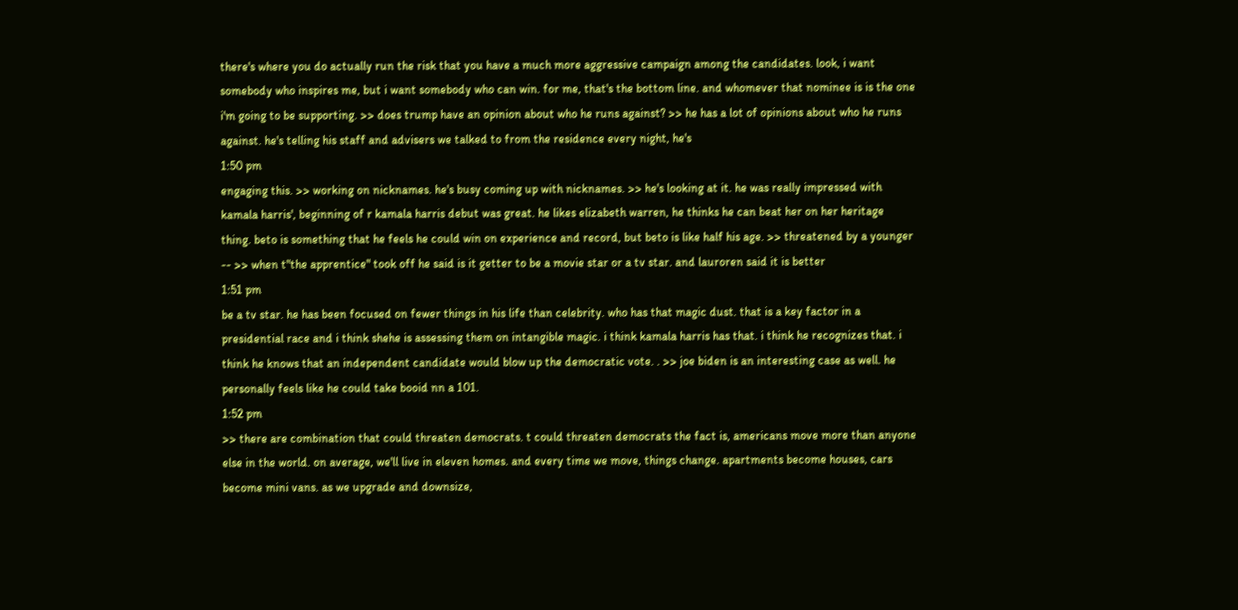there's where you do actually run the risk that you have a much more aggressive campaign among the candidates. look, i want somebody who inspires me, but i want somebody who can win. for me, that's the bottom line. and whomever that nominee is is the one i'm going to be supporting. >> does trump have an opinion about who he runs against? >> he has a lot of opinions about who he runs against. he's telling his staff and advisers we talked to from the residence every night, he's
1:50 pm
engaging this. >> working on nicknames. he's busy coming up with nicknames. >> he's looking at it. he was really impressed with kamala harris', beginning of r kamala harris debut was great. he likes elizabeth warren, he thinks he can beat her on her heritage thing. beto is something that he feels he could win on experience and record, but beto is like half his age. >> threatened by a younger -- >> when t"the apprentice" took off he said is it getter to be a movie star or a tv star. and lauroren said it is better
1:51 pm
be a tv star. he has been focused on fewer things in his life than celebrity. who has that magic dust. that is a key factor in a presidential race and i think shehe is assessing them on intangible magic. i think kamala harris has that. i think he recognizes that. i think he knows that an independent candidate would blow up the democratic vote. . >> joe biden is an interesting case as well. he personally feels like he could take booid nn a 101.
1:52 pm
>> there are combination that could threaten democrats. t could threaten democrats the fact is, americans move more than anyone else in the world. on average, we'll live in eleven homes. and every time we move, things change. apartments become houses, cars become mini vans. as we upgrade and downsize,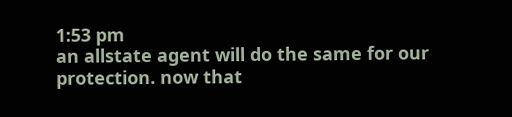1:53 pm
an allstate agent will do the same for our protection. now that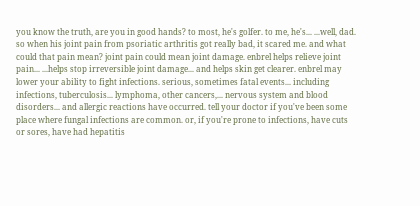you know the truth, are you in good hands? to most, he's golfer. to me, he's... ...well, dad. so when his joint pain from psoriatic arthritis got really bad, it scared me. and what could that pain mean? joint pain could mean joint damage. enbrel helps relieve joint pain... ...helps stop irreversible joint damage... and helps skin get clearer. enbrel may lower your ability to fight infections. serious, sometimes fatal events... including infections, tuberculosis... lymphoma, other cancers,... nervous system and blood disorders... and allergic reactions have occurred. tell your doctor if you've been some place where fungal infections are common. or, if you're prone to infections, have cuts or sores, have had hepatitis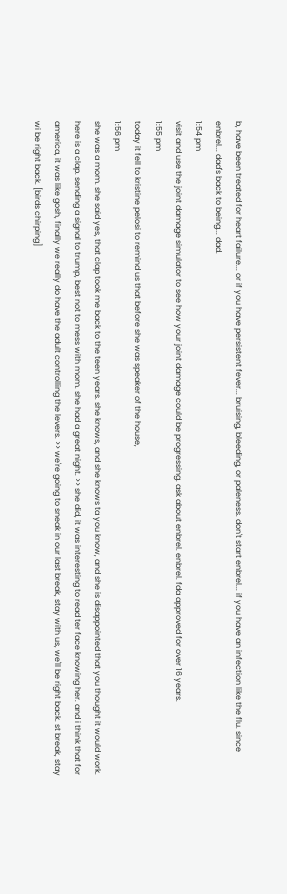b, have been treated for heart failure... or if you have persistent fever... bruising, bleeding, or paleness. don't start enbrel... if you have an infection like the flu. since enbrel... dad's back to being... dad.
1:54 pm
visit and use the joint damage simulator to see how your joint damage could be progressing. ask about enbrel. enbrel. fda approved for over 16 years.
1:55 pm
today it fell to kristine pelosi to remind us that before she was speaker of the house,
1:56 pm
she was a mom. she said yes, that clap took me back to the teen years. she knows, and she knows ta you know, and she is disappointed that you thought it would work. here is a clap. sending a signal to trump, best not to mess with mom. she had a great night. >> she did, it was interesting to read ter face knowing her. and i think that for america, it was like gosh, finally we really do have the adult controlling the levers. >> we're going to sneak in our last break, stay with us, we'll be right back. st break, stay wi be right back. [birds chirping]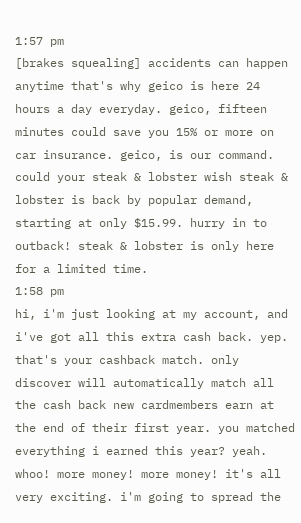1:57 pm
[brakes squealing] accidents can happen anytime that's why geico is here 24 hours a day everyday. geico, fifteen minutes could save you 15% or more on car insurance. geico, is our command. could your steak & lobster wish steak & lobster is back by popular demand, starting at only $15.99. hurry in to outback! steak & lobster is only here for a limited time.
1:58 pm
hi, i'm just looking at my account, and i've got all this extra cash back. yep. that's your cashback match. only discover will automatically match all the cash back new cardmembers earn at the end of their first year. you matched everything i earned this year? yeah. whoo! more money! more money! it's all very exciting. i'm going to spread the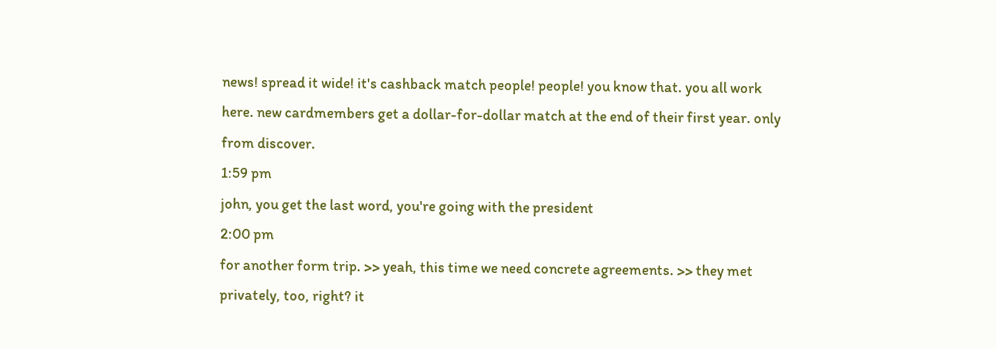news! spread it wide! it's cashback match people! people! you know that. you all work here. new cardmembers get a dollar-for-dollar match at the end of their first year. only from discover.
1:59 pm
john, you get the last word, you're going with the president
2:00 pm
for another form trip. >> yeah, this time we need concrete agreements. >> they met privately, too, right? it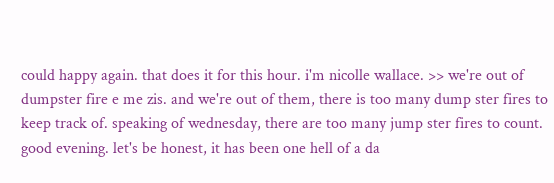could happy again. that does it for this hour. i'm nicolle wallace. >> we're out of dumpster fire e me zis. and we're out of them, there is too many dump ster fires to keep track of. speaking of wednesday, there are too many jump ster fires to count. good evening. let's be honest, it has been one hell of a da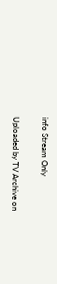info Stream Only

Uploaded by TV Archive on